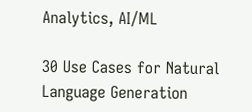Analytics, AI/ML

30 Use Cases for Natural Language Generation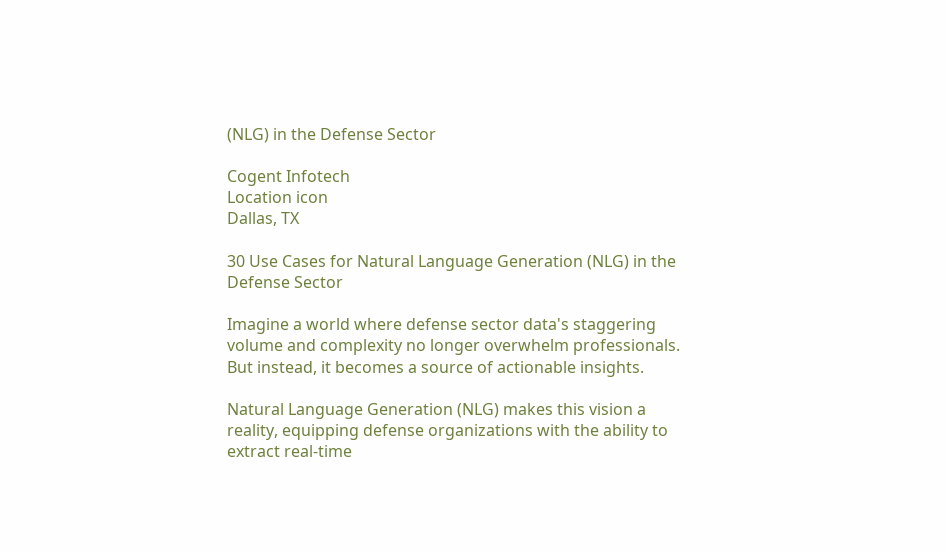(NLG) in the Defense Sector

Cogent Infotech
Location icon
Dallas, TX

30 Use Cases for Natural Language Generation (NLG) in the Defense Sector

Imagine a world where defense sector data's staggering volume and complexity no longer overwhelm professionals. But instead, it becomes a source of actionable insights.

Natural Language Generation (NLG) makes this vision a reality, equipping defense organizations with the ability to extract real-time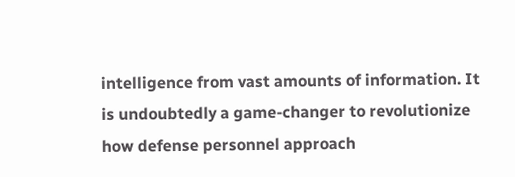intelligence from vast amounts of information. It is undoubtedly a game-changer to revolutionize how defense personnel approach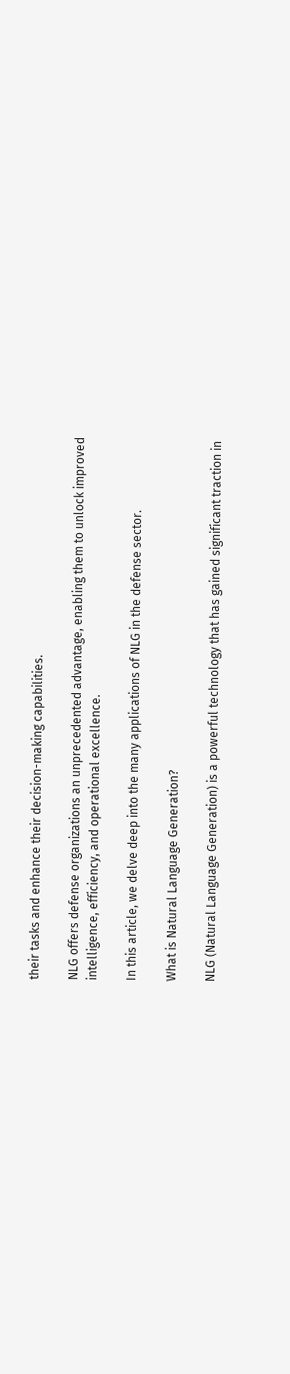their tasks and enhance their decision-making capabilities.

NLG offers defense organizations an unprecedented advantage, enabling them to unlock improved intelligence, efficiency, and operational excellence.

In this article, we delve deep into the many applications of NLG in the defense sector.

What is Natural Language Generation?

NLG (Natural Language Generation) is a powerful technology that has gained significant traction in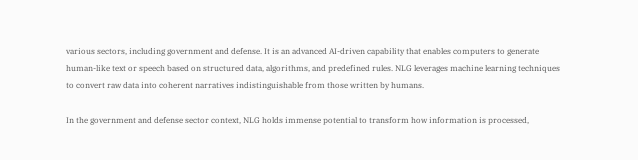various sectors, including government and defense. It is an advanced AI-driven capability that enables computers to generate human-like text or speech based on structured data, algorithms, and predefined rules. NLG leverages machine learning techniques to convert raw data into coherent narratives indistinguishable from those written by humans.

In the government and defense sector context, NLG holds immense potential to transform how information is processed,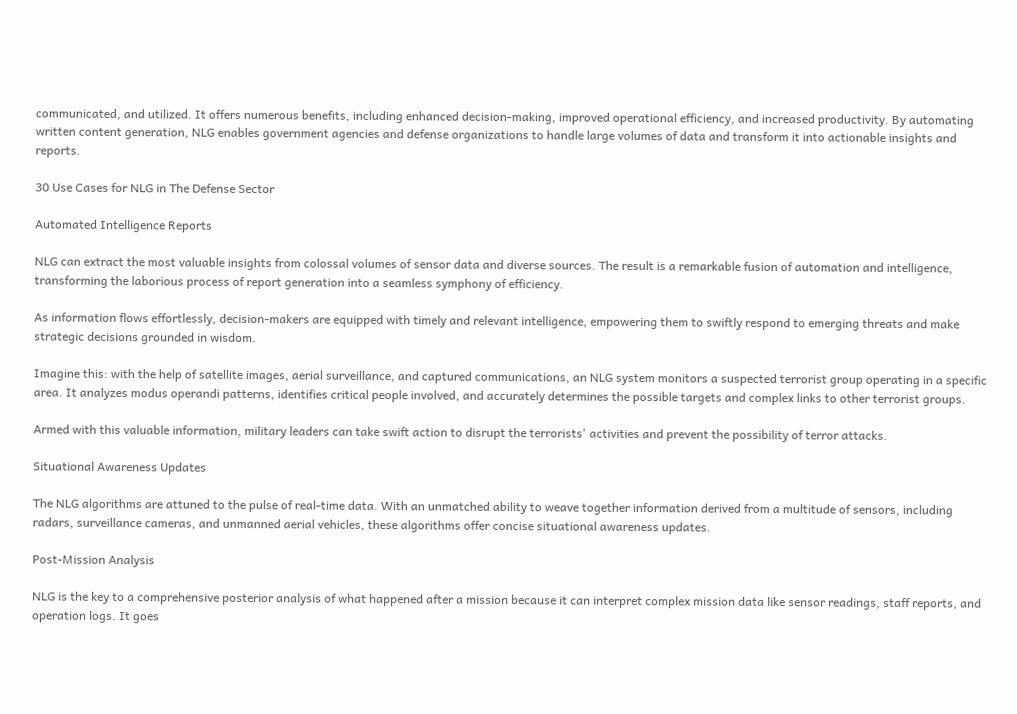communicated, and utilized. It offers numerous benefits, including enhanced decision-making, improved operational efficiency, and increased productivity. By automating written content generation, NLG enables government agencies and defense organizations to handle large volumes of data and transform it into actionable insights and reports.

30 Use Cases for NLG in The Defense Sector

Automated Intelligence Reports

NLG can extract the most valuable insights from colossal volumes of sensor data and diverse sources. The result is a remarkable fusion of automation and intelligence, transforming the laborious process of report generation into a seamless symphony of efficiency.

As information flows effortlessly, decision-makers are equipped with timely and relevant intelligence, empowering them to swiftly respond to emerging threats and make strategic decisions grounded in wisdom.

Imagine this: with the help of satellite images, aerial surveillance, and captured communications, an NLG system monitors a suspected terrorist group operating in a specific area. It analyzes modus operandi patterns, identifies critical people involved, and accurately determines the possible targets and complex links to other terrorist groups.

Armed with this valuable information, military leaders can take swift action to disrupt the terrorists' activities and prevent the possibility of terror attacks.

Situational Awareness Updates

The NLG algorithms are attuned to the pulse of real-time data. With an unmatched ability to weave together information derived from a multitude of sensors, including radars, surveillance cameras, and unmanned aerial vehicles, these algorithms offer concise situational awareness updates.

Post-Mission Analysis

NLG is the key to a comprehensive posterior analysis of what happened after a mission because it can interpret complex mission data like sensor readings, staff reports, and operation logs. It goes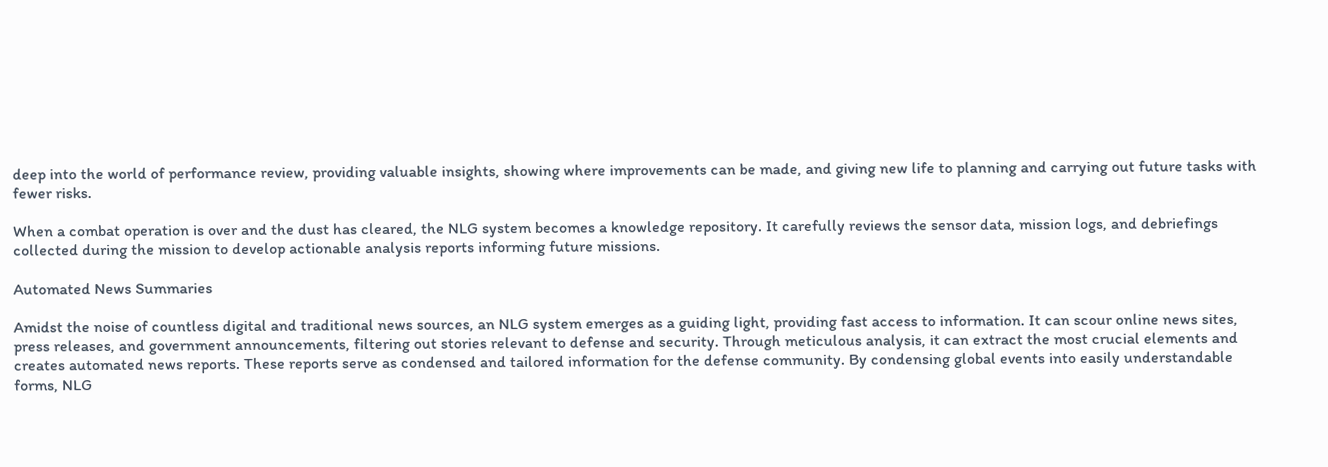deep into the world of performance review, providing valuable insights, showing where improvements can be made, and giving new life to planning and carrying out future tasks with fewer risks.

When a combat operation is over and the dust has cleared, the NLG system becomes a knowledge repository. It carefully reviews the sensor data, mission logs, and debriefings collected during the mission to develop actionable analysis reports informing future missions.

Automated News Summaries

Amidst the noise of countless digital and traditional news sources, an NLG system emerges as a guiding light, providing fast access to information. It can scour online news sites, press releases, and government announcements, filtering out stories relevant to defense and security. Through meticulous analysis, it can extract the most crucial elements and creates automated news reports. These reports serve as condensed and tailored information for the defense community. By condensing global events into easily understandable forms, NLG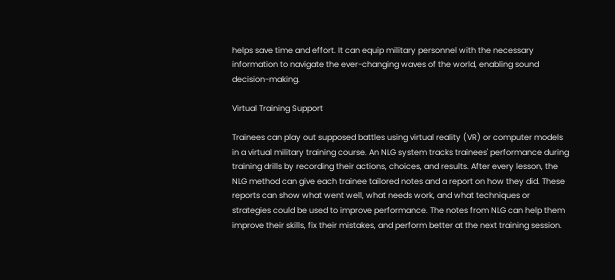helps save time and effort. It can equip military personnel with the necessary information to navigate the ever-changing waves of the world, enabling sound decision-making.

Virtual Training Support

Trainees can play out supposed battles using virtual reality (VR) or computer models in a virtual military training course. An NLG system tracks trainees' performance during training drills by recording their actions, choices, and results. After every lesson, the NLG method can give each trainee tailored notes and a report on how they did. These reports can show what went well, what needs work, and what techniques or strategies could be used to improve performance. The notes from NLG can help them improve their skills, fix their mistakes, and perform better at the next training session.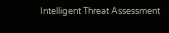Intelligent Threat Assessment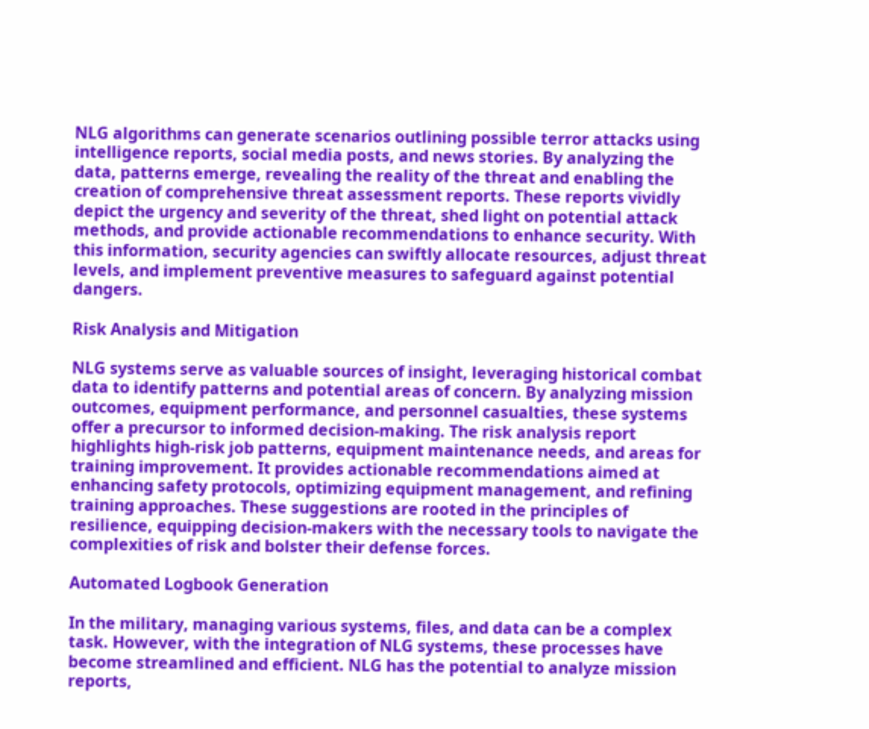NLG algorithms can generate scenarios outlining possible terror attacks using intelligence reports, social media posts, and news stories. By analyzing the data, patterns emerge, revealing the reality of the threat and enabling the creation of comprehensive threat assessment reports. These reports vividly depict the urgency and severity of the threat, shed light on potential attack methods, and provide actionable recommendations to enhance security. With this information, security agencies can swiftly allocate resources, adjust threat levels, and implement preventive measures to safeguard against potential dangers.

Risk Analysis and Mitigation

NLG systems serve as valuable sources of insight, leveraging historical combat data to identify patterns and potential areas of concern. By analyzing mission outcomes, equipment performance, and personnel casualties, these systems offer a precursor to informed decision-making. The risk analysis report highlights high-risk job patterns, equipment maintenance needs, and areas for training improvement. It provides actionable recommendations aimed at enhancing safety protocols, optimizing equipment management, and refining training approaches. These suggestions are rooted in the principles of resilience, equipping decision-makers with the necessary tools to navigate the complexities of risk and bolster their defense forces.

Automated Logbook Generation

In the military, managing various systems, files, and data can be a complex task. However, with the integration of NLG systems, these processes have become streamlined and efficient. NLG has the potential to analyze mission reports,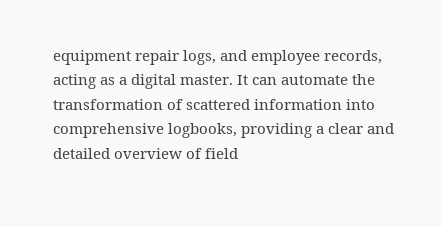equipment repair logs, and employee records, acting as a digital master. It can automate the transformation of scattered information into comprehensive logbooks, providing a clear and detailed overview of field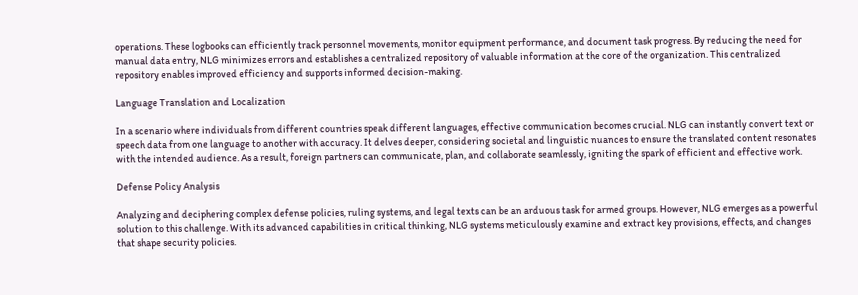operations. These logbooks can efficiently track personnel movements, monitor equipment performance, and document task progress. By reducing the need for manual data entry, NLG minimizes errors and establishes a centralized repository of valuable information at the core of the organization. This centralized repository enables improved efficiency and supports informed decision-making.

Language Translation and Localization

In a scenario where individuals from different countries speak different languages, effective communication becomes crucial. NLG can instantly convert text or speech data from one language to another with accuracy. It delves deeper, considering societal and linguistic nuances to ensure the translated content resonates with the intended audience. As a result, foreign partners can communicate, plan, and collaborate seamlessly, igniting the spark of efficient and effective work.

Defense Policy Analysis

Analyzing and deciphering complex defense policies, ruling systems, and legal texts can be an arduous task for armed groups. However, NLG emerges as a powerful solution to this challenge. With its advanced capabilities in critical thinking, NLG systems meticulously examine and extract key provisions, effects, and changes that shape security policies.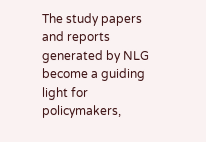The study papers and reports generated by NLG become a guiding light for policymakers,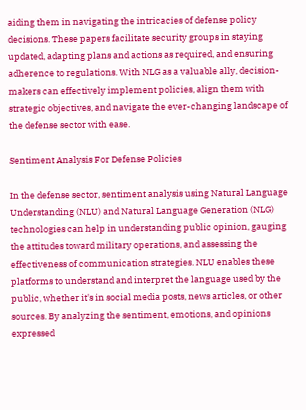aiding them in navigating the intricacies of defense policy decisions. These papers facilitate security groups in staying updated, adapting plans and actions as required, and ensuring adherence to regulations. With NLG as a valuable ally, decision-makers can effectively implement policies, align them with strategic objectives, and navigate the ever-changing landscape of the defense sector with ease.

Sentiment Analysis For Defense Policies

In the defense sector, sentiment analysis using Natural Language Understanding (NLU) and Natural Language Generation (NLG) technologies can help in understanding public opinion, gauging the attitudes toward military operations, and assessing the effectiveness of communication strategies. NLU enables these platforms to understand and interpret the language used by the public, whether it's in social media posts, news articles, or other sources. By analyzing the sentiment, emotions, and opinions expressed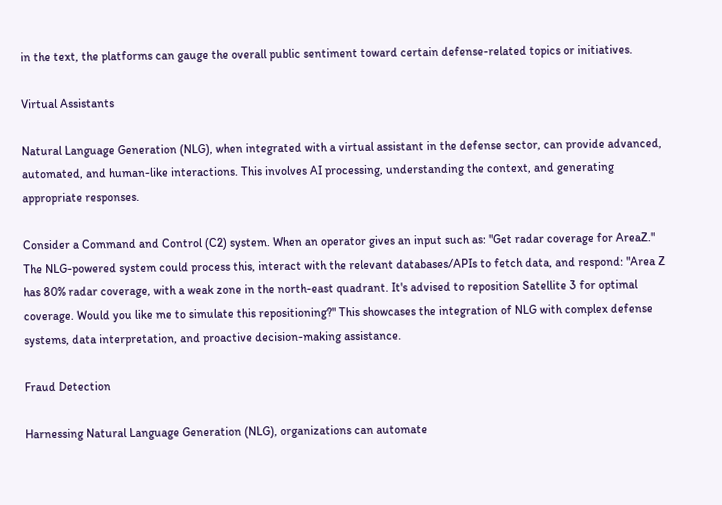in the text, the platforms can gauge the overall public sentiment toward certain defense-related topics or initiatives.

Virtual Assistants

Natural Language Generation (NLG), when integrated with a virtual assistant in the defense sector, can provide advanced, automated, and human-like interactions. This involves AI processing, understanding the context, and generating appropriate responses.

Consider a Command and Control (C2) system. When an operator gives an input such as: "Get radar coverage for AreaZ." The NLG-powered system could process this, interact with the relevant databases/APIs to fetch data, and respond: "Area Z has 80% radar coverage, with a weak zone in the north-east quadrant. It's advised to reposition Satellite 3 for optimal coverage. Would you like me to simulate this repositioning?" This showcases the integration of NLG with complex defense systems, data interpretation, and proactive decision-making assistance.

Fraud Detection

Harnessing Natural Language Generation (NLG), organizations can automate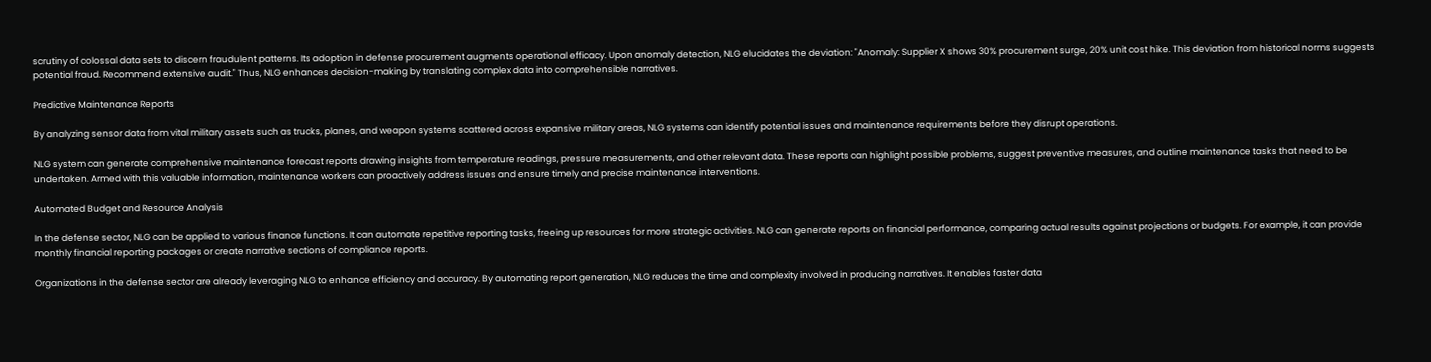scrutiny of colossal data sets to discern fraudulent patterns. Its adoption in defense procurement augments operational efficacy. Upon anomaly detection, NLG elucidates the deviation: "Anomaly: Supplier X shows 30% procurement surge, 20% unit cost hike. This deviation from historical norms suggests potential fraud. Recommend extensive audit." Thus, NLG enhances decision-making by translating complex data into comprehensible narratives.

Predictive Maintenance Reports

By analyzing sensor data from vital military assets such as trucks, planes, and weapon systems scattered across expansive military areas, NLG systems can identify potential issues and maintenance requirements before they disrupt operations.

NLG system can generate comprehensive maintenance forecast reports drawing insights from temperature readings, pressure measurements, and other relevant data. These reports can highlight possible problems, suggest preventive measures, and outline maintenance tasks that need to be undertaken. Armed with this valuable information, maintenance workers can proactively address issues and ensure timely and precise maintenance interventions.

Automated Budget and Resource Analysis

In the defense sector, NLG can be applied to various finance functions. It can automate repetitive reporting tasks, freeing up resources for more strategic activities. NLG can generate reports on financial performance, comparing actual results against projections or budgets. For example, it can provide monthly financial reporting packages or create narrative sections of compliance reports.

Organizations in the defense sector are already leveraging NLG to enhance efficiency and accuracy. By automating report generation, NLG reduces the time and complexity involved in producing narratives. It enables faster data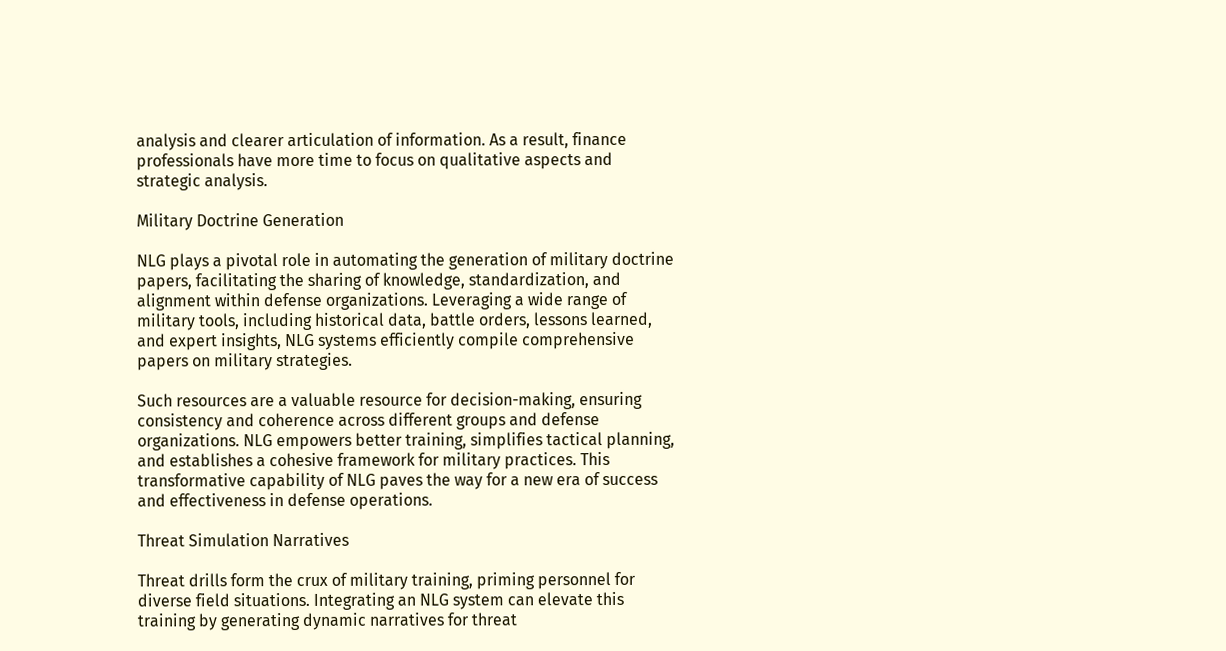analysis and clearer articulation of information. As a result, finance professionals have more time to focus on qualitative aspects and strategic analysis.

Military Doctrine Generation

NLG plays a pivotal role in automating the generation of military doctrine papers, facilitating the sharing of knowledge, standardization, and alignment within defense organizations. Leveraging a wide range of military tools, including historical data, battle orders, lessons learned, and expert insights, NLG systems efficiently compile comprehensive papers on military strategies.

Such resources are a valuable resource for decision-making, ensuring consistency and coherence across different groups and defense organizations. NLG empowers better training, simplifies tactical planning, and establishes a cohesive framework for military practices. This transformative capability of NLG paves the way for a new era of success and effectiveness in defense operations.

Threat Simulation Narratives

Threat drills form the crux of military training, priming personnel for diverse field situations. Integrating an NLG system can elevate this training by generating dynamic narratives for threat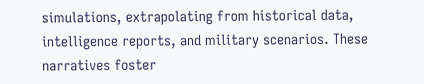simulations, extrapolating from historical data, intelligence reports, and military scenarios. These narratives foster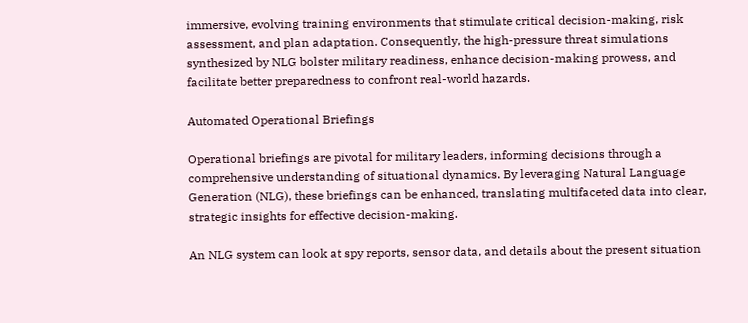immersive, evolving training environments that stimulate critical decision-making, risk assessment, and plan adaptation. Consequently, the high-pressure threat simulations synthesized by NLG bolster military readiness, enhance decision-making prowess, and facilitate better preparedness to confront real-world hazards.

Automated Operational Briefings

Operational briefings are pivotal for military leaders, informing decisions through a comprehensive understanding of situational dynamics. By leveraging Natural Language Generation (NLG), these briefings can be enhanced, translating multifaceted data into clear, strategic insights for effective decision-making.

An NLG system can look at spy reports, sensor data, and details about the present situation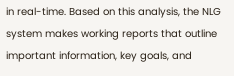in real-time. Based on this analysis, the NLG system makes working reports that outline important information, key goals, and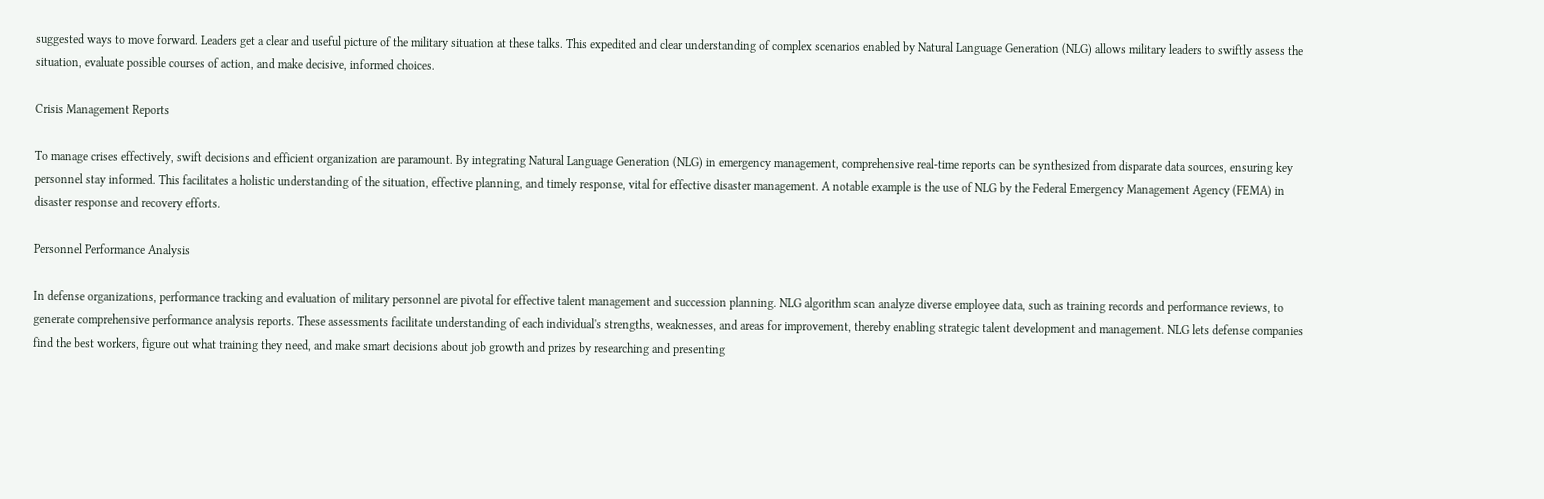suggested ways to move forward. Leaders get a clear and useful picture of the military situation at these talks. This expedited and clear understanding of complex scenarios enabled by Natural Language Generation (NLG) allows military leaders to swiftly assess the situation, evaluate possible courses of action, and make decisive, informed choices.

Crisis Management Reports

To manage crises effectively, swift decisions and efficient organization are paramount. By integrating Natural Language Generation (NLG) in emergency management, comprehensive real-time reports can be synthesized from disparate data sources, ensuring key personnel stay informed. This facilitates a holistic understanding of the situation, effective planning, and timely response, vital for effective disaster management. A notable example is the use of NLG by the Federal Emergency Management Agency (FEMA) in disaster response and recovery efforts.

Personnel Performance Analysis

In defense organizations, performance tracking and evaluation of military personnel are pivotal for effective talent management and succession planning. NLG algorithm scan analyze diverse employee data, such as training records and performance reviews, to generate comprehensive performance analysis reports. These assessments facilitate understanding of each individual's strengths, weaknesses, and areas for improvement, thereby enabling strategic talent development and management. NLG lets defense companies find the best workers, figure out what training they need, and make smart decisions about job growth and prizes by researching and presenting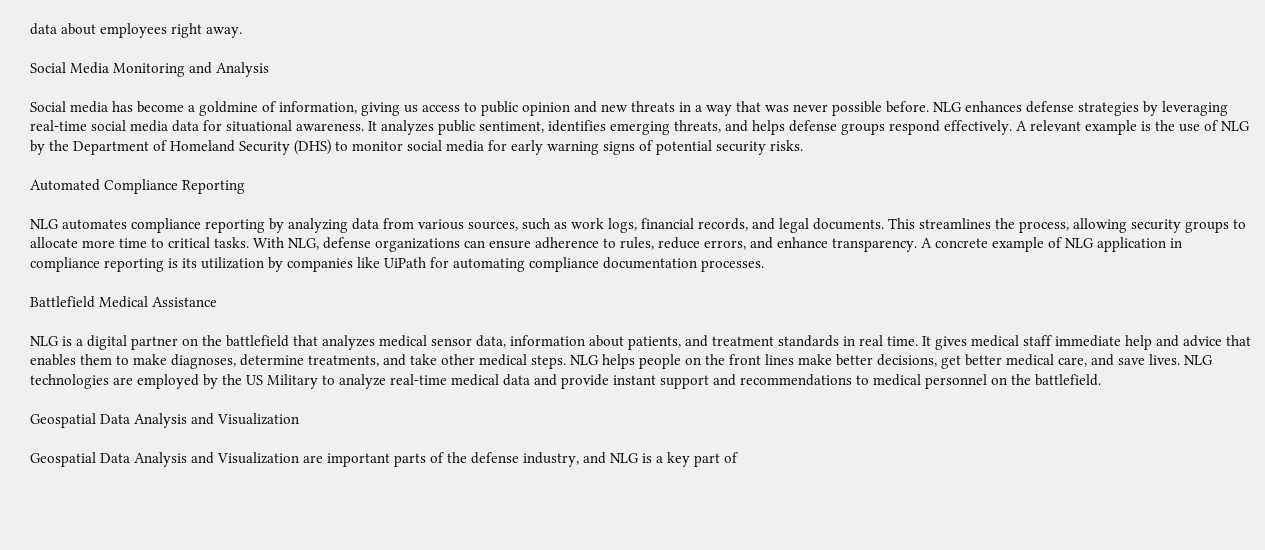data about employees right away.

Social Media Monitoring and Analysis

Social media has become a goldmine of information, giving us access to public opinion and new threats in a way that was never possible before. NLG enhances defense strategies by leveraging real-time social media data for situational awareness. It analyzes public sentiment, identifies emerging threats, and helps defense groups respond effectively. A relevant example is the use of NLG by the Department of Homeland Security (DHS) to monitor social media for early warning signs of potential security risks.

Automated Compliance Reporting

NLG automates compliance reporting by analyzing data from various sources, such as work logs, financial records, and legal documents. This streamlines the process, allowing security groups to allocate more time to critical tasks. With NLG, defense organizations can ensure adherence to rules, reduce errors, and enhance transparency. A concrete example of NLG application in compliance reporting is its utilization by companies like UiPath for automating compliance documentation processes.

Battlefield Medical Assistance

NLG is a digital partner on the battlefield that analyzes medical sensor data, information about patients, and treatment standards in real time. It gives medical staff immediate help and advice that enables them to make diagnoses, determine treatments, and take other medical steps. NLG helps people on the front lines make better decisions, get better medical care, and save lives. NLG technologies are employed by the US Military to analyze real-time medical data and provide instant support and recommendations to medical personnel on the battlefield.

Geospatial Data Analysis and Visualization

Geospatial Data Analysis and Visualization are important parts of the defense industry, and NLG is a key part of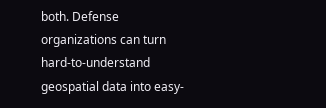both. Defense organizations can turn hard-to-understand geospatial data into easy-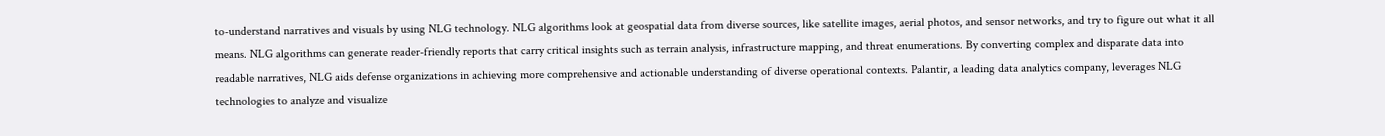to-understand narratives and visuals by using NLG technology. NLG algorithms look at geospatial data from diverse sources, like satellite images, aerial photos, and sensor networks, and try to figure out what it all means. NLG algorithms can generate reader-friendly reports that carry critical insights such as terrain analysis, infrastructure mapping, and threat enumerations. By converting complex and disparate data into readable narratives, NLG aids defense organizations in achieving more comprehensive and actionable understanding of diverse operational contexts. Palantir, a leading data analytics company, leverages NLG technologies to analyze and visualize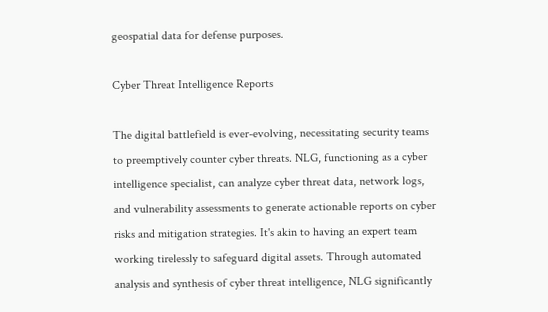geospatial data for defense purposes.

Cyber Threat Intelligence Reports

The digital battlefield is ever-evolving, necessitating security teams to preemptively counter cyber threats. NLG, functioning as a cyber intelligence specialist, can analyze cyber threat data, network logs, and vulnerability assessments to generate actionable reports on cyber risks and mitigation strategies. It's akin to having an expert team working tirelessly to safeguard digital assets. Through automated analysis and synthesis of cyber threat intelligence, NLG significantly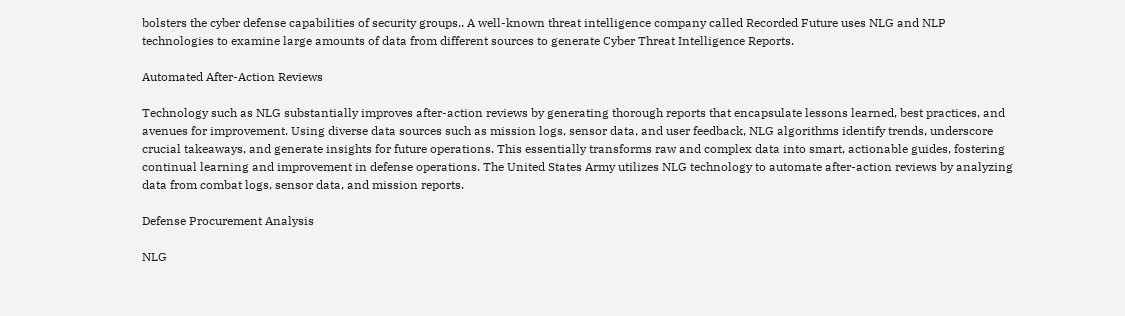bolsters the cyber defense capabilities of security groups.. A well-known threat intelligence company called Recorded Future uses NLG and NLP technologies to examine large amounts of data from different sources to generate Cyber Threat Intelligence Reports.

Automated After-Action Reviews

Technology such as NLG substantially improves after-action reviews by generating thorough reports that encapsulate lessons learned, best practices, and avenues for improvement. Using diverse data sources such as mission logs, sensor data, and user feedback, NLG algorithms identify trends, underscore crucial takeaways, and generate insights for future operations. This essentially transforms raw and complex data into smart, actionable guides, fostering continual learning and improvement in defense operations. The United States Army utilizes NLG technology to automate after-action reviews by analyzing data from combat logs, sensor data, and mission reports.

Defense Procurement Analysis

NLG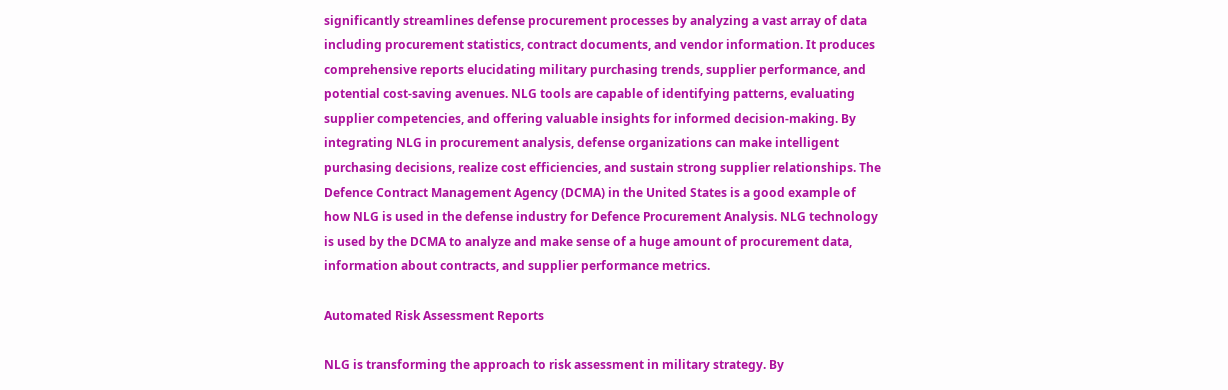significantly streamlines defense procurement processes by analyzing a vast array of data including procurement statistics, contract documents, and vendor information. It produces comprehensive reports elucidating military purchasing trends, supplier performance, and potential cost-saving avenues. NLG tools are capable of identifying patterns, evaluating supplier competencies, and offering valuable insights for informed decision-making. By integrating NLG in procurement analysis, defense organizations can make intelligent purchasing decisions, realize cost efficiencies, and sustain strong supplier relationships. The Defence Contract Management Agency (DCMA) in the United States is a good example of how NLG is used in the defense industry for Defence Procurement Analysis. NLG technology is used by the DCMA to analyze and make sense of a huge amount of procurement data, information about contracts, and supplier performance metrics.

Automated Risk Assessment Reports

NLG is transforming the approach to risk assessment in military strategy. By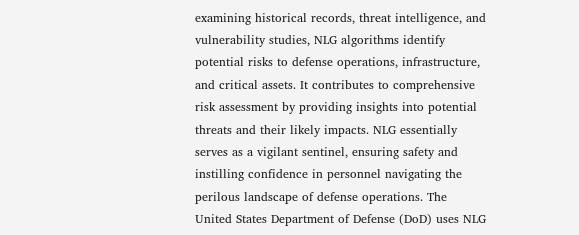examining historical records, threat intelligence, and vulnerability studies, NLG algorithms identify potential risks to defense operations, infrastructure, and critical assets. It contributes to comprehensive risk assessment by providing insights into potential threats and their likely impacts. NLG essentially serves as a vigilant sentinel, ensuring safety and instilling confidence in personnel navigating the perilous landscape of defense operations. The United States Department of Defense (DoD) uses NLG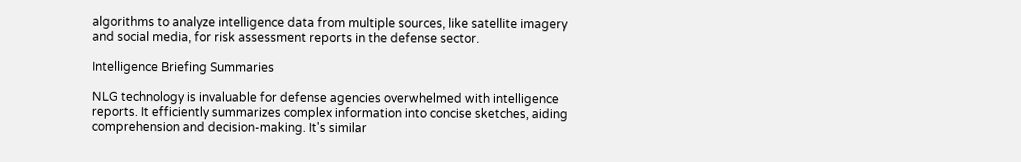algorithms to analyze intelligence data from multiple sources, like satellite imagery and social media, for risk assessment reports in the defense sector.

Intelligence Briefing Summaries

NLG technology is invaluable for defense agencies overwhelmed with intelligence reports. It efficiently summarizes complex information into concise sketches, aiding comprehension and decision-making. It's similar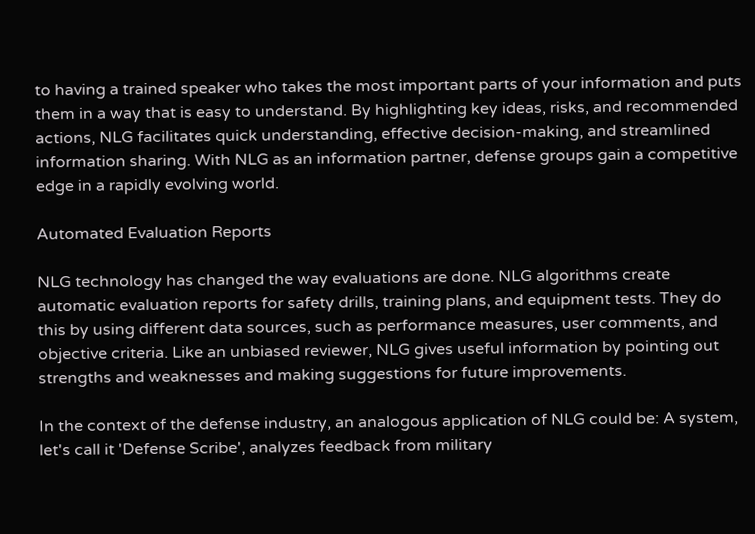to having a trained speaker who takes the most important parts of your information and puts them in a way that is easy to understand. By highlighting key ideas, risks, and recommended actions, NLG facilitates quick understanding, effective decision-making, and streamlined information sharing. With NLG as an information partner, defense groups gain a competitive edge in a rapidly evolving world.

Automated Evaluation Reports

NLG technology has changed the way evaluations are done. NLG algorithms create automatic evaluation reports for safety drills, training plans, and equipment tests. They do this by using different data sources, such as performance measures, user comments, and objective criteria. Like an unbiased reviewer, NLG gives useful information by pointing out strengths and weaknesses and making suggestions for future improvements.

In the context of the defense industry, an analogous application of NLG could be: A system, let's call it 'Defense Scribe', analyzes feedback from military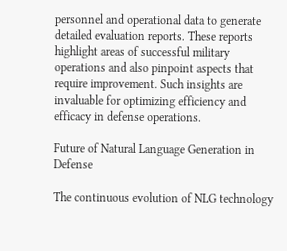personnel and operational data to generate detailed evaluation reports. These reports highlight areas of successful military operations and also pinpoint aspects that require improvement. Such insights are invaluable for optimizing efficiency and efficacy in defense operations.

Future of Natural Language Generation in Defense

The continuous evolution of NLG technology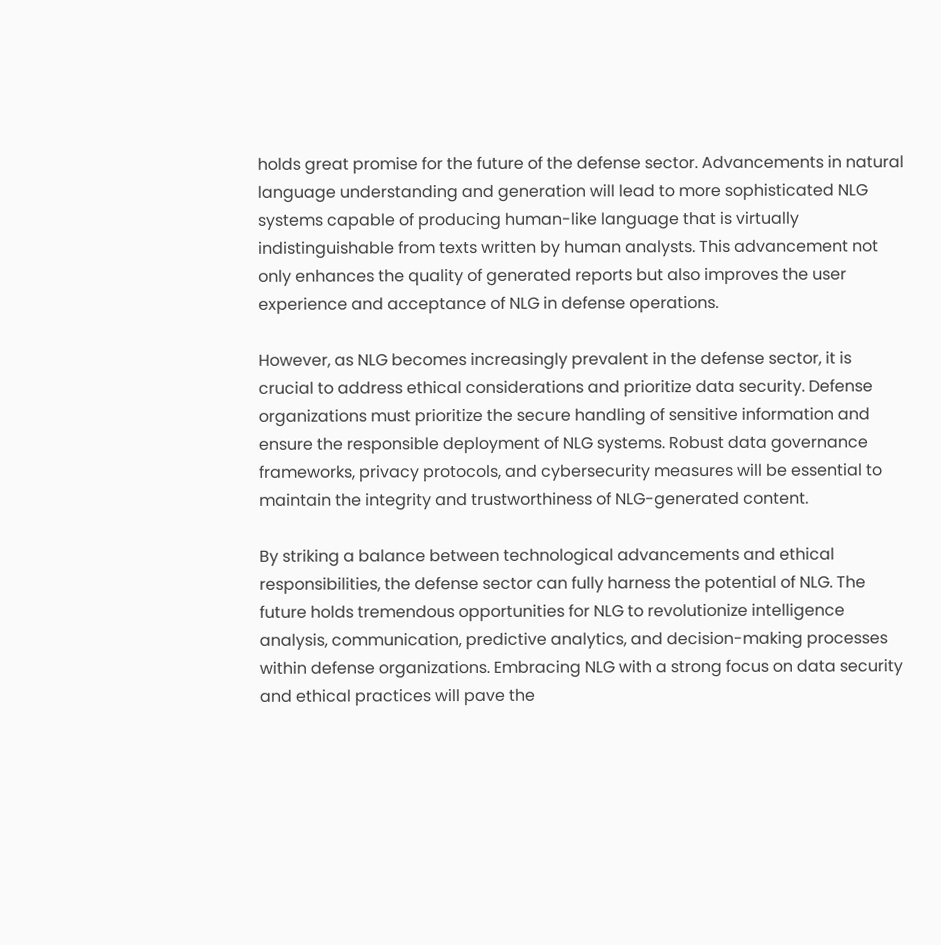holds great promise for the future of the defense sector. Advancements in natural language understanding and generation will lead to more sophisticated NLG systems capable of producing human-like language that is virtually indistinguishable from texts written by human analysts. This advancement not only enhances the quality of generated reports but also improves the user experience and acceptance of NLG in defense operations.

However, as NLG becomes increasingly prevalent in the defense sector, it is crucial to address ethical considerations and prioritize data security. Defense organizations must prioritize the secure handling of sensitive information and ensure the responsible deployment of NLG systems. Robust data governance frameworks, privacy protocols, and cybersecurity measures will be essential to maintain the integrity and trustworthiness of NLG-generated content.

By striking a balance between technological advancements and ethical responsibilities, the defense sector can fully harness the potential of NLG. The future holds tremendous opportunities for NLG to revolutionize intelligence analysis, communication, predictive analytics, and decision-making processes within defense organizations. Embracing NLG with a strong focus on data security and ethical practices will pave the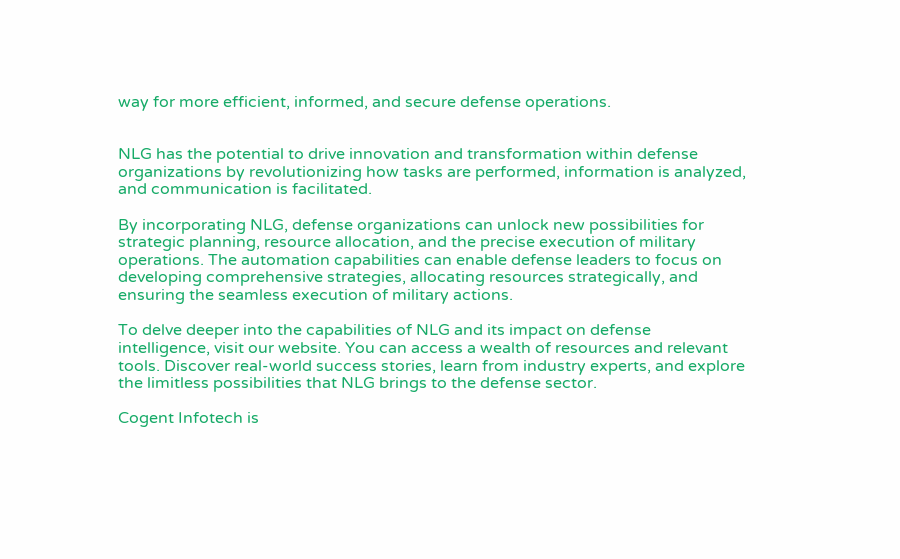way for more efficient, informed, and secure defense operations.


NLG has the potential to drive innovation and transformation within defense organizations by revolutionizing how tasks are performed, information is analyzed, and communication is facilitated.

By incorporating NLG, defense organizations can unlock new possibilities for strategic planning, resource allocation, and the precise execution of military operations. The automation capabilities can enable defense leaders to focus on developing comprehensive strategies, allocating resources strategically, and ensuring the seamless execution of military actions.

To delve deeper into the capabilities of NLG and its impact on defense intelligence, visit our website. You can access a wealth of resources and relevant tools. Discover real-world success stories, learn from industry experts, and explore the limitless possibilities that NLG brings to the defense sector.

Cogent Infotech is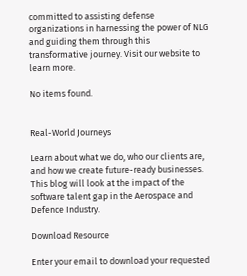committed to assisting defense organizations in harnessing the power of NLG and guiding them through this transformative journey. Visit our website to learn more.

No items found.


Real-World Journeys

Learn about what we do, who our clients are, and how we create future-ready businesses.
This blog will look at the impact of the software talent gap in the Aerospace and Defence Industry.

Download Resource

Enter your email to download your requested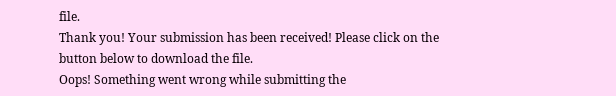file.
Thank you! Your submission has been received! Please click on the button below to download the file.
Oops! Something went wrong while submitting the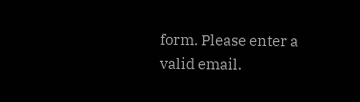form. Please enter a valid email.